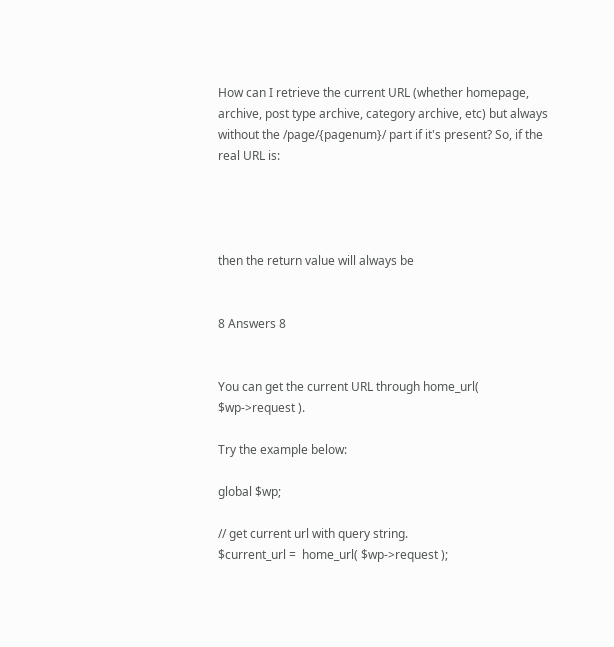How can I retrieve the current URL (whether homepage, archive, post type archive, category archive, etc) but always without the /page/{pagenum}/ part if it's present? So, if the real URL is:




then the return value will always be


8 Answers 8


You can get the current URL through home_url( $wp->request ).

Try the example below:

global $wp;

// get current url with query string.
$current_url =  home_url( $wp->request );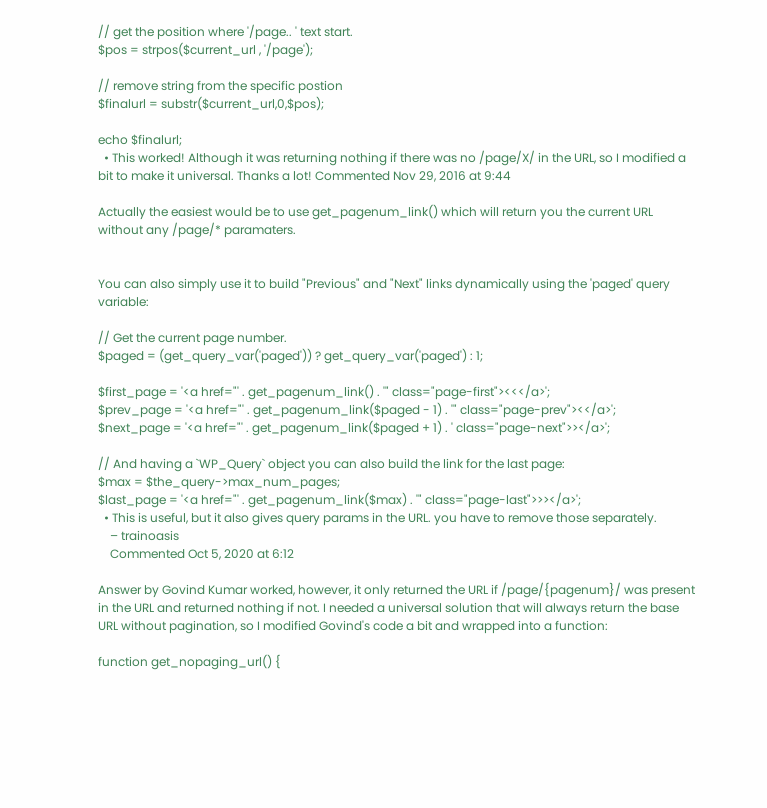// get the position where '/page.. ' text start.
$pos = strpos($current_url , '/page');

// remove string from the specific postion
$finalurl = substr($current_url,0,$pos);

echo $finalurl;
  • This worked! Although it was returning nothing if there was no /page/X/ in the URL, so I modified a bit to make it universal. Thanks a lot! Commented Nov 29, 2016 at 9:44

Actually the easiest would be to use get_pagenum_link() which will return you the current URL without any /page/* paramaters.


You can also simply use it to build "Previous" and "Next" links dynamically using the 'paged' query variable:

// Get the current page number.
$paged = (get_query_var('paged')) ? get_query_var('paged') : 1;

$first_page = '<a href="' . get_pagenum_link() . '" class="page-first"><<</a>';
$prev_page = '<a href="' . get_pagenum_link($paged - 1) . '" class="page-prev"><</a>';
$next_page = '<a href="' . get_pagenum_link($paged + 1) . ' class="page-next">></a>';

// And having a `WP_Query` object you can also build the link for the last page:
$max = $the_query->max_num_pages;
$last_page = '<a href="' . get_pagenum_link($max) . '" class="page-last">>></a>';
  • This is useful, but it also gives query params in the URL. you have to remove those separately.
    – trainoasis
    Commented Oct 5, 2020 at 6:12

Answer by Govind Kumar worked, however, it only returned the URL if /page/{pagenum}/ was present in the URL and returned nothing if not. I needed a universal solution that will always return the base URL without pagination, so I modified Govind's code a bit and wrapped into a function:

function get_nopaging_url() {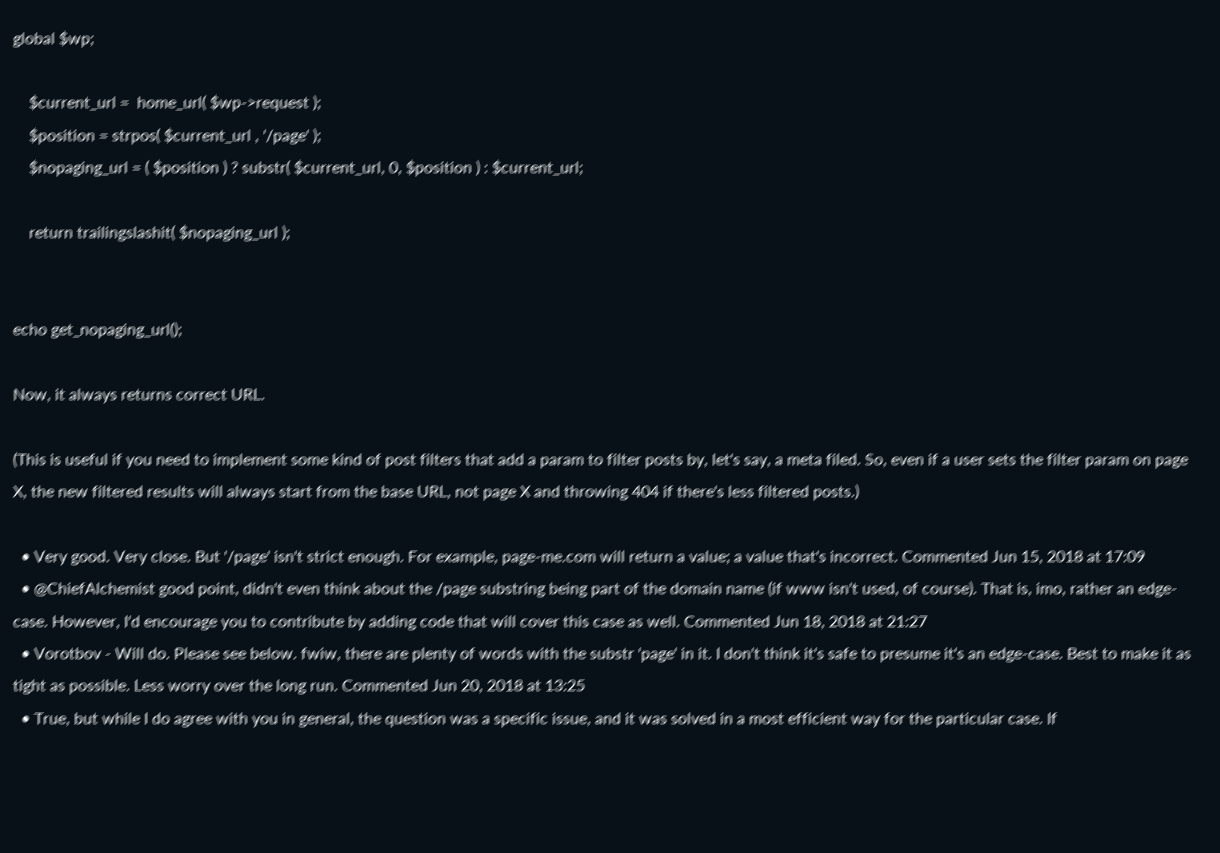global $wp;

    $current_url =  home_url( $wp->request );
    $position = strpos( $current_url , '/page' );
    $nopaging_url = ( $position ) ? substr( $current_url, 0, $position ) : $current_url;

    return trailingslashit( $nopaging_url );


echo get_nopaging_url();

Now, it always returns correct URL.

(This is useful if you need to implement some kind of post filters that add a param to filter posts by, let's say, a meta filed. So, even if a user sets the filter param on page X, the new filtered results will always start from the base URL, not page X and throwing 404 if there's less filtered posts.)

  • Very good. Very close. But '/page' isn't strict enough. For example, page-me.com will return a value; a value that's incorrect. Commented Jun 15, 2018 at 17:09
  • @ChiefAlchemist good point, didn't even think about the /page substring being part of the domain name (if www isn't used, of course). That is, imo, rather an edge-case. However, I'd encourage you to contribute by adding code that will cover this case as well. Commented Jun 18, 2018 at 21:27
  • Vorotbov - Will do. Please see below. fwiw, there are plenty of words with the substr 'page' in it. I don't think it's safe to presume it's an edge-case. Best to make it as tight as possible. Less worry over the long run. Commented Jun 20, 2018 at 13:25
  • True, but while I do agree with you in general, the question was a specific issue, and it was solved in a most efficient way for the particular case. If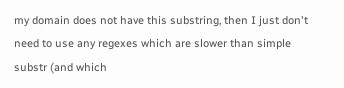my domain does not have this substring, then I just don't need to use any regexes which are slower than simple substr (and which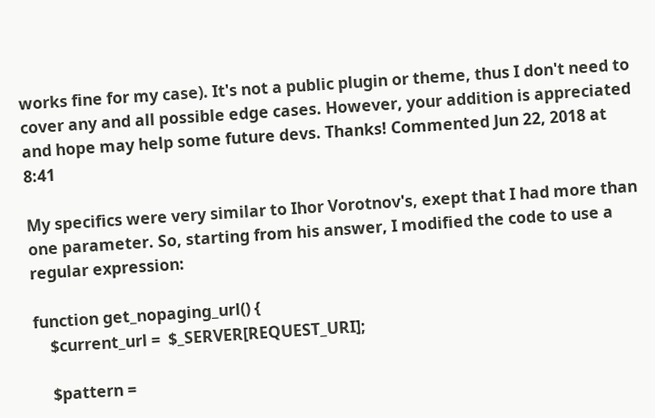works fine for my case). It's not a public plugin or theme, thus I don't need to cover any and all possible edge cases. However, your addition is appreciated and hope may help some future devs. Thanks! Commented Jun 22, 2018 at 8:41

My specifics were very similar to Ihor Vorotnov's, exept that I had more than one parameter. So, starting from his answer, I modified the code to use a regular expression:

function get_nopaging_url() {
    $current_url =  $_SERVER[REQUEST_URI];

    $pattern =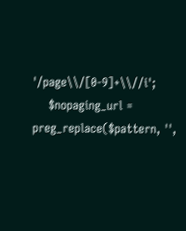'/page\\/[0-9]+\\//i';
    $nopaging_url = preg_replace($pattern, '',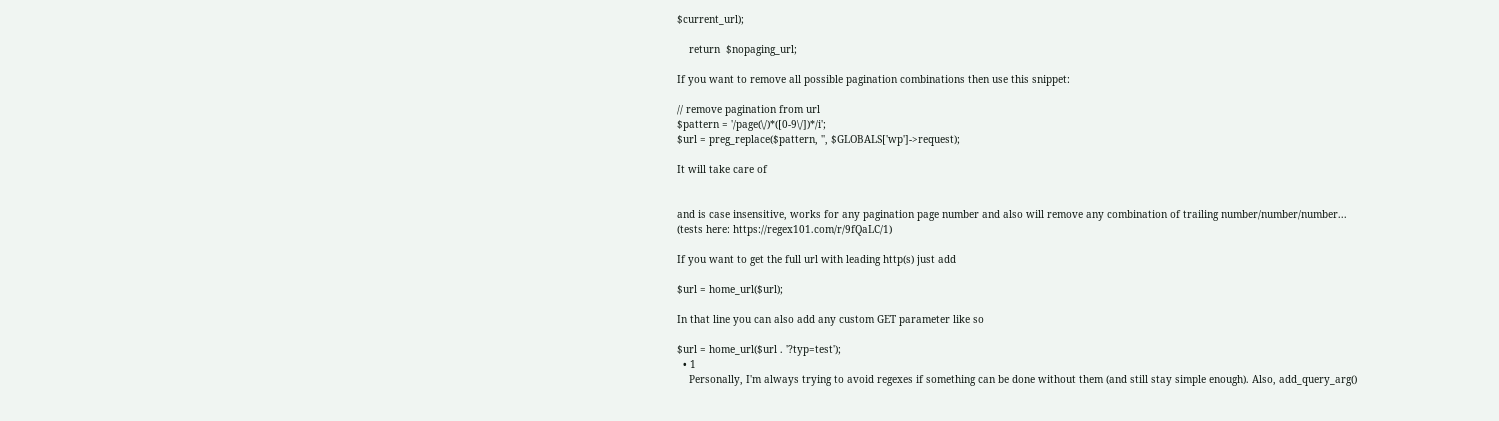$current_url);

    return  $nopaging_url;

If you want to remove all possible pagination combinations then use this snippet:

// remove pagination from url
$pattern = '/page(\/)*([0-9\/])*/i';
$url = preg_replace($pattern, '', $GLOBALS['wp']->request);

It will take care of


and is case insensitive, works for any pagination page number and also will remove any combination of trailing number/number/number... (tests here: https://regex101.com/r/9fQaLC/1)

If you want to get the full url with leading http(s) just add

$url = home_url($url);

In that line you can also add any custom GET parameter like so

$url = home_url($url . '?typ=test');
  • 1
    Personally, I'm always trying to avoid regexes if something can be done without them (and still stay simple enough). Also, add_query_arg()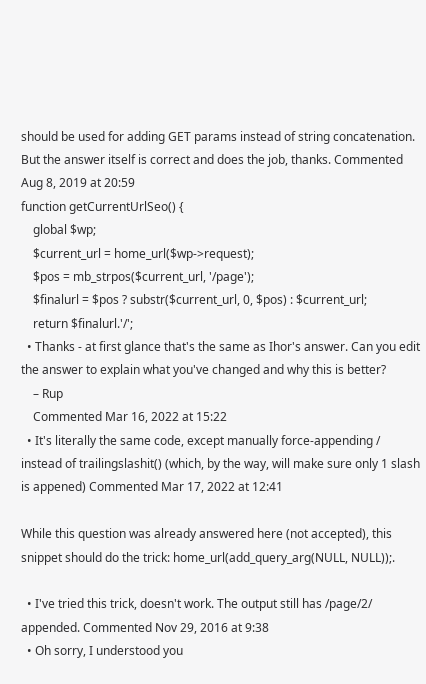should be used for adding GET params instead of string concatenation. But the answer itself is correct and does the job, thanks. Commented Aug 8, 2019 at 20:59
function getCurrentUrlSeo() {
    global $wp;
    $current_url = home_url($wp->request);
    $pos = mb_strpos($current_url, '/page');
    $finalurl = $pos ? substr($current_url, 0, $pos) : $current_url;
    return $finalurl.'/';
  • Thanks - at first glance that's the same as Ihor's answer. Can you edit the answer to explain what you've changed and why this is better?
    – Rup
    Commented Mar 16, 2022 at 15:22
  • It's literally the same code, except manually force-appending / instead of trailingslashit() (which, by the way, will make sure only 1 slash is appened) Commented Mar 17, 2022 at 12:41

While this question was already answered here (not accepted), this snippet should do the trick: home_url(add_query_arg(NULL, NULL));.

  • I've tried this trick, doesn't work. The output still has /page/2/ appended. Commented Nov 29, 2016 at 9:38
  • Oh sorry, I understood you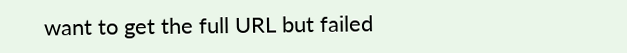want to get the full URL but failed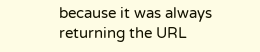because it was always returning the URL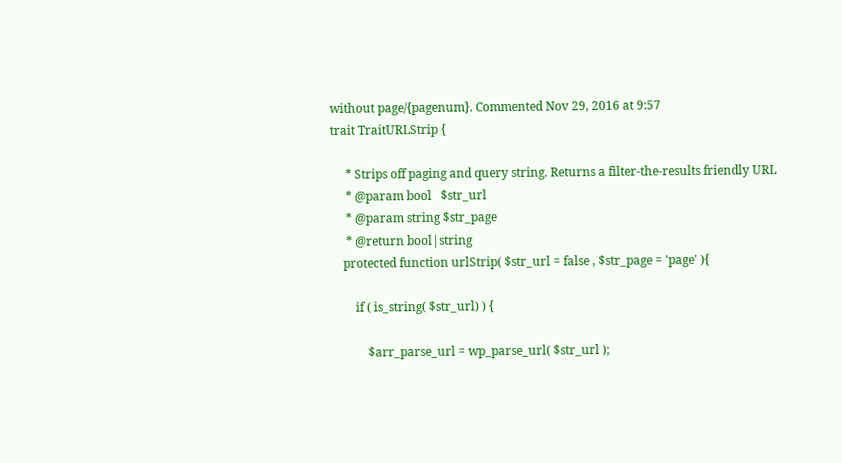without page/{pagenum}. Commented Nov 29, 2016 at 9:57
trait TraitURLStrip {

     * Strips off paging and query string. Returns a filter-the-results friendly URL
     * @param bool   $str_url
     * @param string $str_page
     * @return bool|string
    protected function urlStrip( $str_url = false , $str_page = 'page' ){

        if ( is_string( $str_url) ) {

            $arr_parse_url = wp_parse_url( $str_url );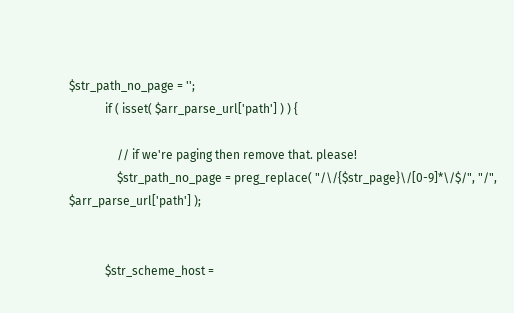$str_path_no_page = '';
            if ( isset( $arr_parse_url['path'] ) ) {

                // if we're paging then remove that. please!
                $str_path_no_page = preg_replace( "/\/{$str_page}\/[0-9]*\/$/", "/", $arr_parse_url['path'] );


            $str_scheme_host =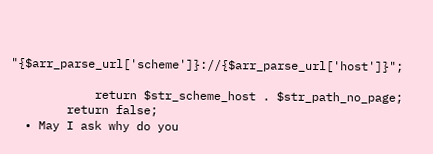"{$arr_parse_url['scheme']}://{$arr_parse_url['host']}";

            return $str_scheme_host . $str_path_no_page;
        return false;
  • May I ask why do you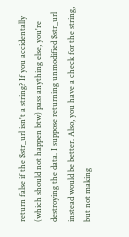return false if the $str_url isn't a string? If you accidentally (which should not happen btw) pass anything else, you're destroying the data. I suppose returning unmodified $str_url instead would be better. Also, you have a check for the string, but not making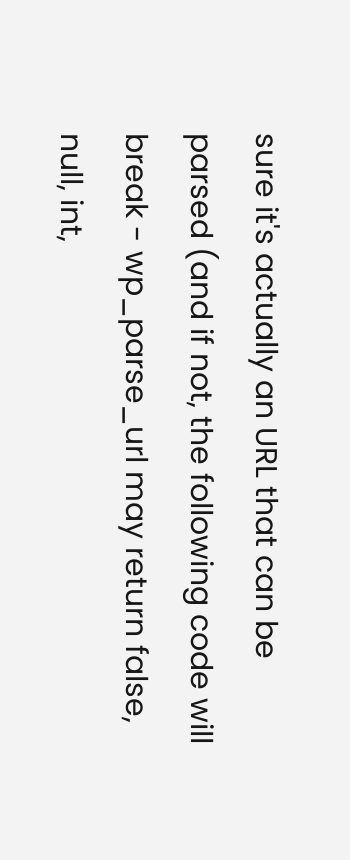sure it's actually an URL that can be parsed (and if not, the following code will break - wp_parse_url may return false, null, int,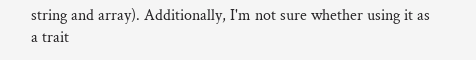string and array). Additionally, I'm not sure whether using it as a trait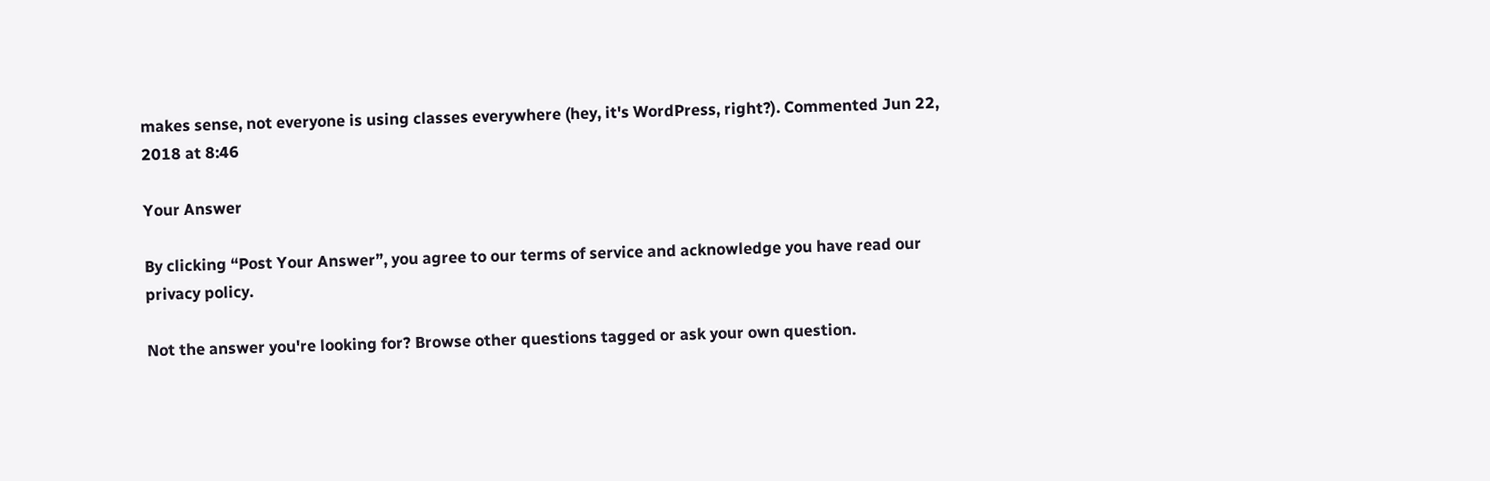makes sense, not everyone is using classes everywhere (hey, it's WordPress, right?). Commented Jun 22, 2018 at 8:46

Your Answer

By clicking “Post Your Answer”, you agree to our terms of service and acknowledge you have read our privacy policy.

Not the answer you're looking for? Browse other questions tagged or ask your own question.